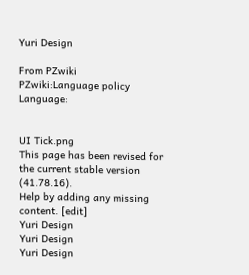Yuri Design

From PZwiki
PZwiki:Language policy Language:


UI Tick.png
This page has been revised for the current stable version (41.78.16).
Help by adding any missing content. [edit]
Yuri Design
Yuri Design
Yuri Design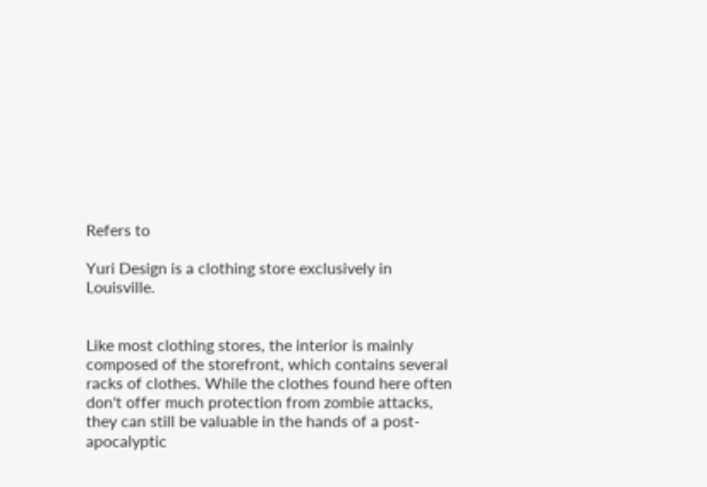Refers to

Yuri Design is a clothing store exclusively in Louisville.


Like most clothing stores, the interior is mainly composed of the storefront, which contains several racks of clothes. While the clothes found here often don't offer much protection from zombie attacks, they can still be valuable in the hands of a post-apocalyptic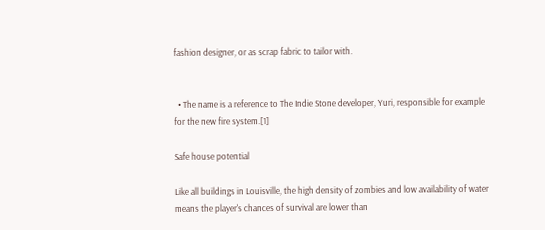fashion designer, or as scrap fabric to tailor with.


  • The name is a reference to The Indie Stone developer, Yuri, responsible for example for the new fire system.[1]

Safe house potential

Like all buildings in Louisville, the high density of zombies and low availability of water means the player's chances of survival are lower than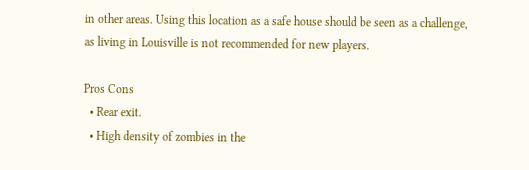in other areas. Using this location as a safe house should be seen as a challenge, as living in Louisville is not recommended for new players.

Pros Cons
  • Rear exit.
  • High density of zombies in the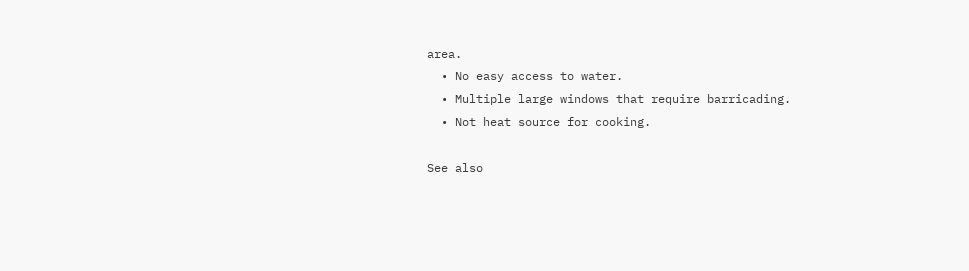area.
  • No easy access to water.
  • Multiple large windows that require barricading.
  • Not heat source for cooking.

See also